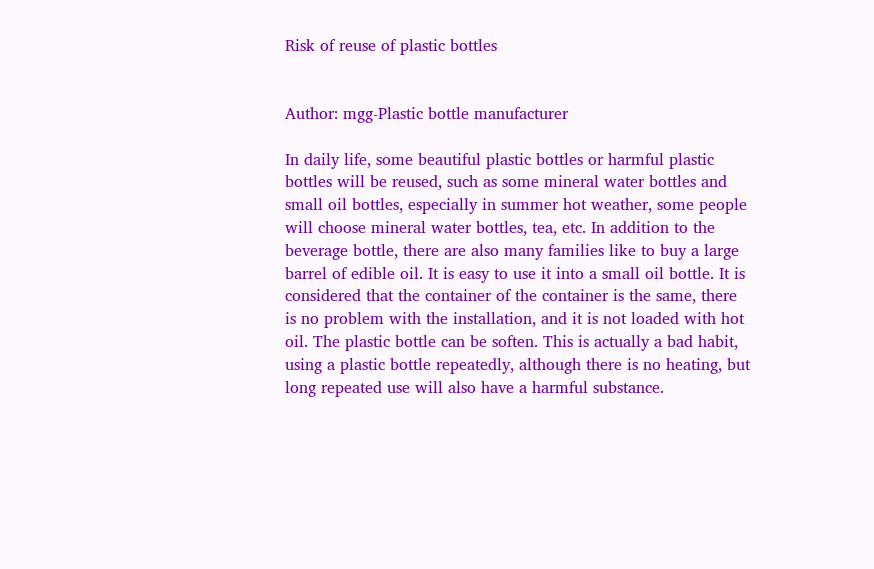Risk of reuse of plastic bottles


Author: mgg-Plastic bottle manufacturer

In daily life, some beautiful plastic bottles or harmful plastic bottles will be reused, such as some mineral water bottles and small oil bottles, especially in summer hot weather, some people will choose mineral water bottles, tea, etc. In addition to the beverage bottle, there are also many families like to buy a large barrel of edible oil. It is easy to use it into a small oil bottle. It is considered that the container of the container is the same, there is no problem with the installation, and it is not loaded with hot oil. The plastic bottle can be soften. This is actually a bad habit, using a plastic bottle repeatedly, although there is no heating, but long repeated use will also have a harmful substance.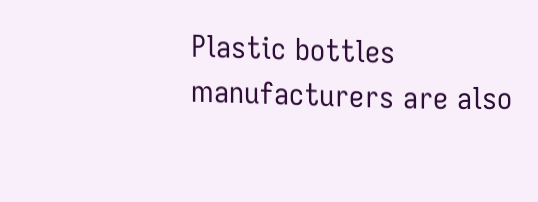Plastic bottles manufacturers are also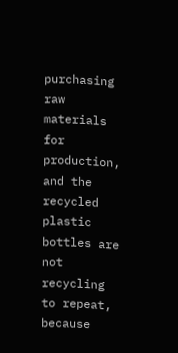purchasing raw materials for production, and the recycled plastic bottles are not recycling to repeat, because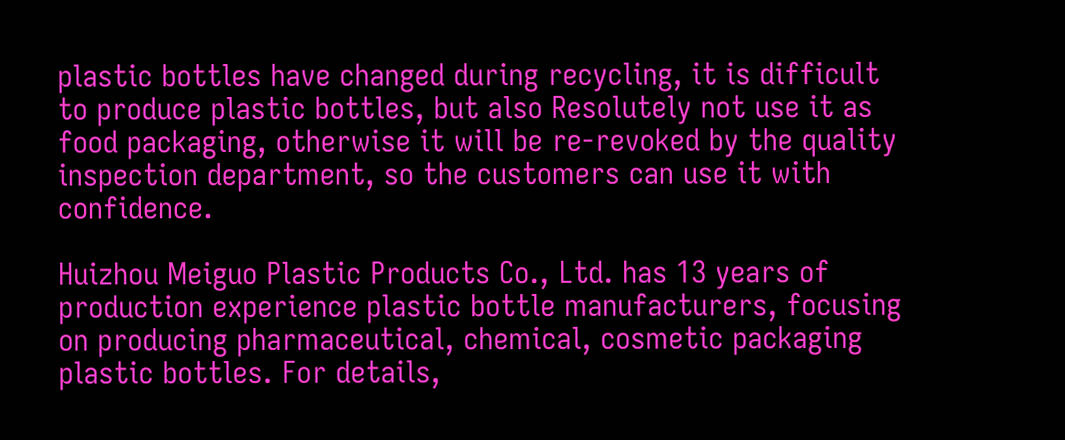plastic bottles have changed during recycling, it is difficult to produce plastic bottles, but also Resolutely not use it as food packaging, otherwise it will be re-revoked by the quality inspection department, so the customers can use it with confidence.

Huizhou Meiguo Plastic Products Co., Ltd. has 13 years of production experience plastic bottle manufacturers, focusing on producing pharmaceutical, chemical, cosmetic packaging plastic bottles. For details,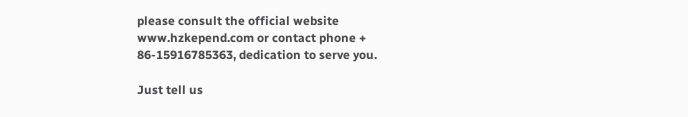please consult the official website www.hzkepend.com or contact phone + 86-15916785363, dedication to serve you.

Just tell us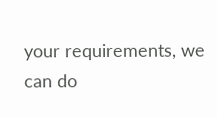your requirements, we can do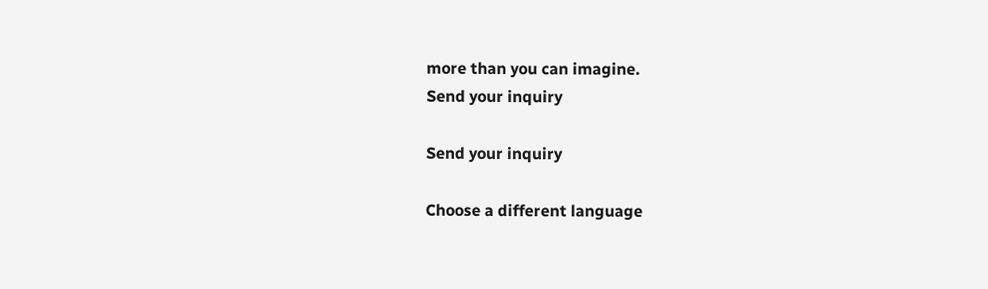more than you can imagine.
Send your inquiry

Send your inquiry

Choose a different language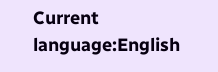Current language:English